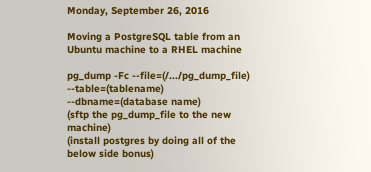Monday, September 26, 2016

Moving a PostgreSQL table from an Ubuntu machine to a RHEL machine

pg_dump -Fc --file=(/.../pg_dump_file) --table=(tablename) --dbname=(database name)
(sftp the pg_dump_file to the new machine)
(install postgres by doing all of the below side bonus)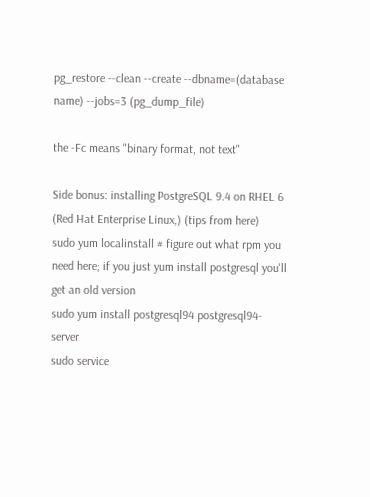pg_restore --clean --create --dbname=(database name) --jobs=3 (pg_dump_file)

the -Fc means "binary format, not text"

Side bonus: installing PostgreSQL 9.4 on RHEL 6 (Red Hat Enterprise Linux,) (tips from here)
sudo yum localinstall # figure out what rpm you need here; if you just yum install postgresql you'll get an old version
sudo yum install postgresql94 postgresql94-server
sudo service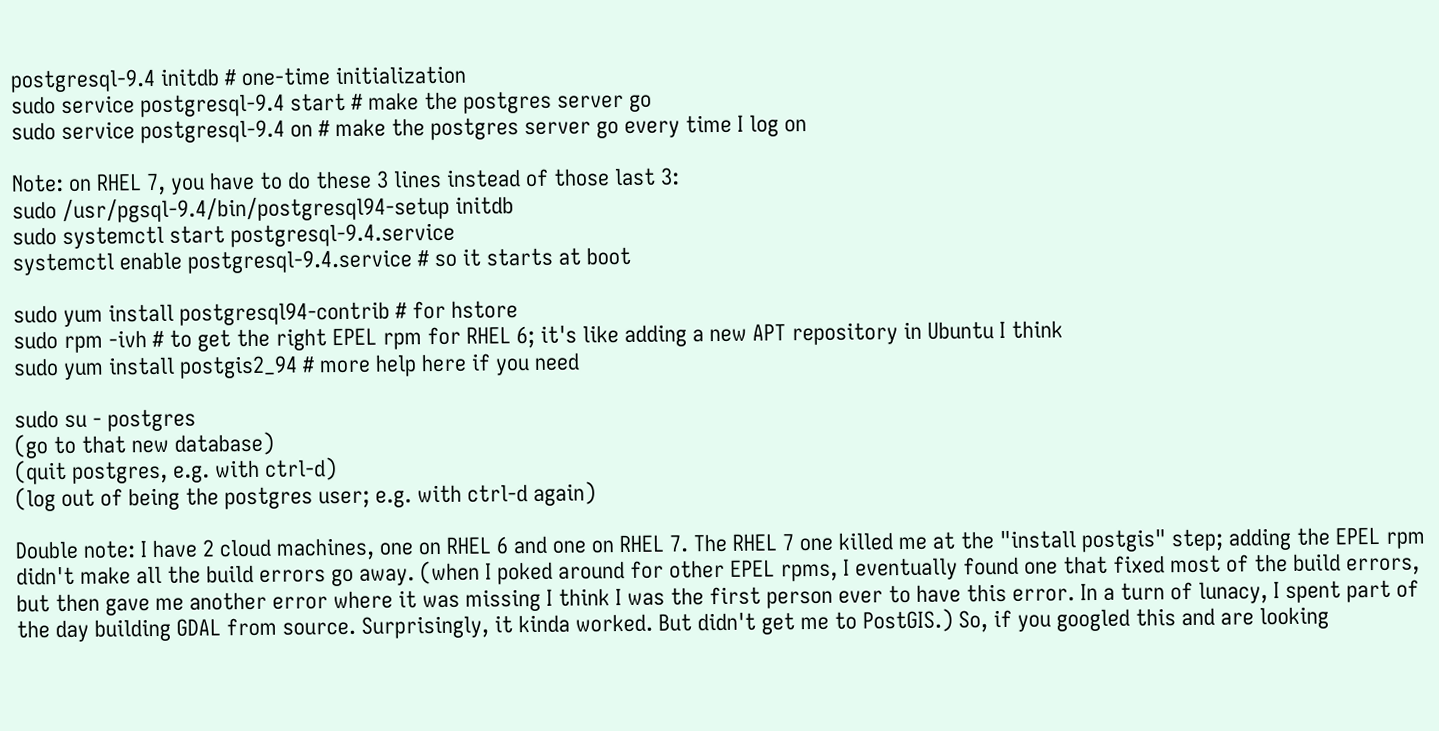postgresql-9.4 initdb # one-time initialization
sudo service postgresql-9.4 start # make the postgres server go
sudo service postgresql-9.4 on # make the postgres server go every time I log on

Note: on RHEL 7, you have to do these 3 lines instead of those last 3:
sudo /usr/pgsql-9.4/bin/postgresql94-setup initdb
sudo systemctl start postgresql-9.4.service
systemctl enable postgresql-9.4.service # so it starts at boot

sudo yum install postgresql94-contrib # for hstore
sudo rpm -ivh # to get the right EPEL rpm for RHEL 6; it's like adding a new APT repository in Ubuntu I think
sudo yum install postgis2_94 # more help here if you need

sudo su - postgres
(go to that new database)
(quit postgres, e.g. with ctrl-d)
(log out of being the postgres user; e.g. with ctrl-d again)

Double note: I have 2 cloud machines, one on RHEL 6 and one on RHEL 7. The RHEL 7 one killed me at the "install postgis" step; adding the EPEL rpm didn't make all the build errors go away. (when I poked around for other EPEL rpms, I eventually found one that fixed most of the build errors, but then gave me another error where it was missing I think I was the first person ever to have this error. In a turn of lunacy, I spent part of the day building GDAL from source. Surprisingly, it kinda worked. But didn't get me to PostGIS.) So, if you googled this and are looking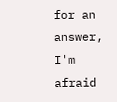for an answer, I'm afraid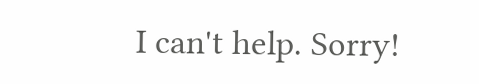I can't help. Sorry!